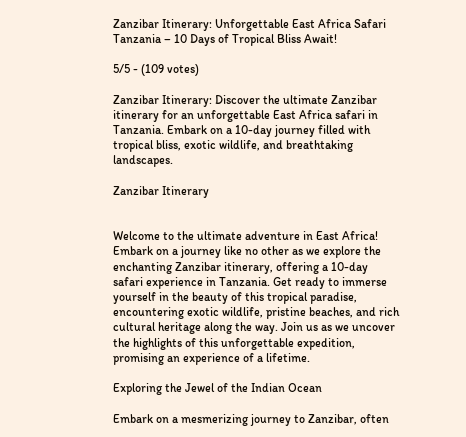Zanzibar Itinerary: Unforgettable East Africa Safari Tanzania – 10 Days of Tropical Bliss Await!

5/5 - (109 votes)

Zanzibar Itinerary: Discover the ultimate Zanzibar itinerary for an unforgettable East Africa safari in Tanzania. Embark on a 10-day journey filled with tropical bliss, exotic wildlife, and breathtaking landscapes.

Zanzibar Itinerary


Welcome to the ultimate adventure in East Africa! Embark on a journey like no other as we explore the enchanting Zanzibar itinerary, offering a 10-day safari experience in Tanzania. Get ready to immerse yourself in the beauty of this tropical paradise, encountering exotic wildlife, pristine beaches, and rich cultural heritage along the way. Join us as we uncover the highlights of this unforgettable expedition, promising an experience of a lifetime.

Exploring the Jewel of the Indian Ocean

Embark on a mesmerizing journey to Zanzibar, often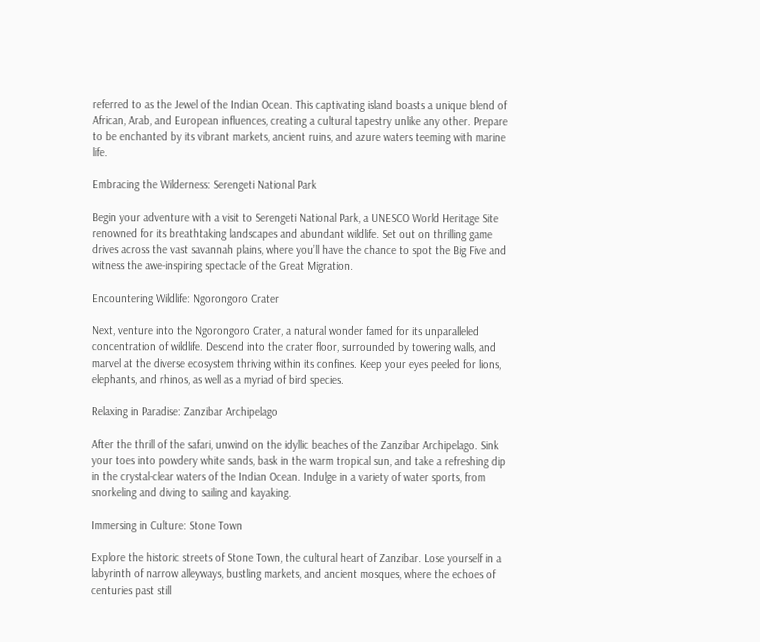referred to as the Jewel of the Indian Ocean. This captivating island boasts a unique blend of African, Arab, and European influences, creating a cultural tapestry unlike any other. Prepare to be enchanted by its vibrant markets, ancient ruins, and azure waters teeming with marine life.

Embracing the Wilderness: Serengeti National Park

Begin your adventure with a visit to Serengeti National Park, a UNESCO World Heritage Site renowned for its breathtaking landscapes and abundant wildlife. Set out on thrilling game drives across the vast savannah plains, where you’ll have the chance to spot the Big Five and witness the awe-inspiring spectacle of the Great Migration.

Encountering Wildlife: Ngorongoro Crater

Next, venture into the Ngorongoro Crater, a natural wonder famed for its unparalleled concentration of wildlife. Descend into the crater floor, surrounded by towering walls, and marvel at the diverse ecosystem thriving within its confines. Keep your eyes peeled for lions, elephants, and rhinos, as well as a myriad of bird species.

Relaxing in Paradise: Zanzibar Archipelago

After the thrill of the safari, unwind on the idyllic beaches of the Zanzibar Archipelago. Sink your toes into powdery white sands, bask in the warm tropical sun, and take a refreshing dip in the crystal-clear waters of the Indian Ocean. Indulge in a variety of water sports, from snorkeling and diving to sailing and kayaking.

Immersing in Culture: Stone Town

Explore the historic streets of Stone Town, the cultural heart of Zanzibar. Lose yourself in a labyrinth of narrow alleyways, bustling markets, and ancient mosques, where the echoes of centuries past still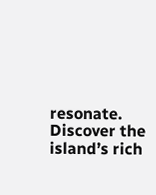resonate. Discover the island’s rich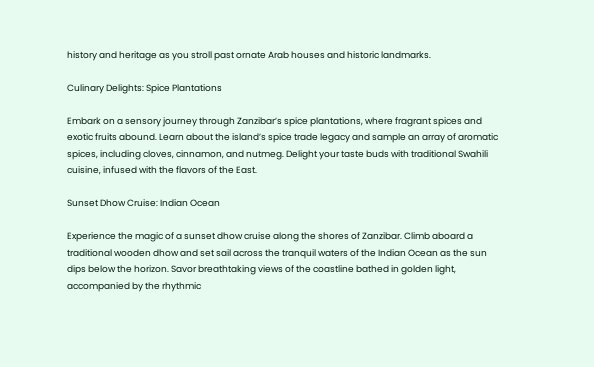history and heritage as you stroll past ornate Arab houses and historic landmarks.

Culinary Delights: Spice Plantations

Embark on a sensory journey through Zanzibar’s spice plantations, where fragrant spices and exotic fruits abound. Learn about the island’s spice trade legacy and sample an array of aromatic spices, including cloves, cinnamon, and nutmeg. Delight your taste buds with traditional Swahili cuisine, infused with the flavors of the East.

Sunset Dhow Cruise: Indian Ocean

Experience the magic of a sunset dhow cruise along the shores of Zanzibar. Climb aboard a traditional wooden dhow and set sail across the tranquil waters of the Indian Ocean as the sun dips below the horizon. Savor breathtaking views of the coastline bathed in golden light, accompanied by the rhythmic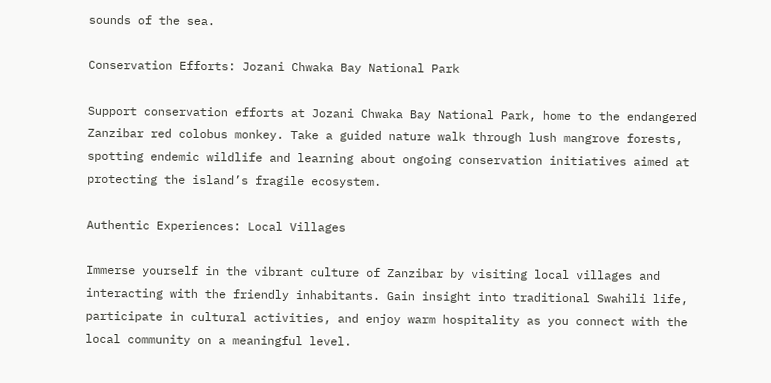sounds of the sea.

Conservation Efforts: Jozani Chwaka Bay National Park

Support conservation efforts at Jozani Chwaka Bay National Park, home to the endangered Zanzibar red colobus monkey. Take a guided nature walk through lush mangrove forests, spotting endemic wildlife and learning about ongoing conservation initiatives aimed at protecting the island’s fragile ecosystem.

Authentic Experiences: Local Villages

Immerse yourself in the vibrant culture of Zanzibar by visiting local villages and interacting with the friendly inhabitants. Gain insight into traditional Swahili life, participate in cultural activities, and enjoy warm hospitality as you connect with the local community on a meaningful level.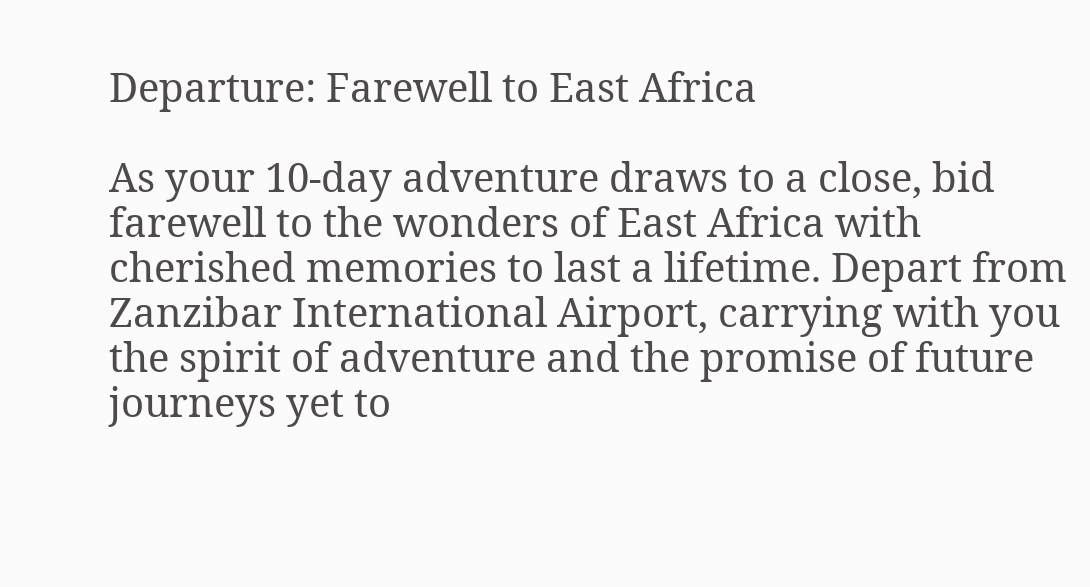Departure: Farewell to East Africa

As your 10-day adventure draws to a close, bid farewell to the wonders of East Africa with cherished memories to last a lifetime. Depart from Zanzibar International Airport, carrying with you the spirit of adventure and the promise of future journeys yet to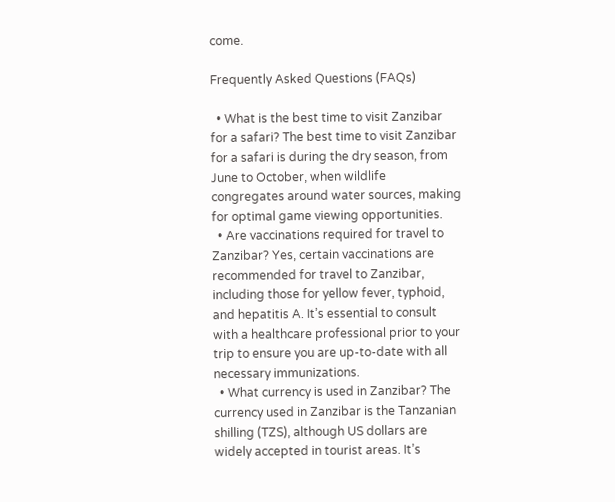come.

Frequently Asked Questions (FAQs)

  • What is the best time to visit Zanzibar for a safari? The best time to visit Zanzibar for a safari is during the dry season, from June to October, when wildlife congregates around water sources, making for optimal game viewing opportunities.
  • Are vaccinations required for travel to Zanzibar? Yes, certain vaccinations are recommended for travel to Zanzibar, including those for yellow fever, typhoid, and hepatitis A. It’s essential to consult with a healthcare professional prior to your trip to ensure you are up-to-date with all necessary immunizations.
  • What currency is used in Zanzibar? The currency used in Zanzibar is the Tanzanian shilling (TZS), although US dollars are widely accepted in tourist areas. It’s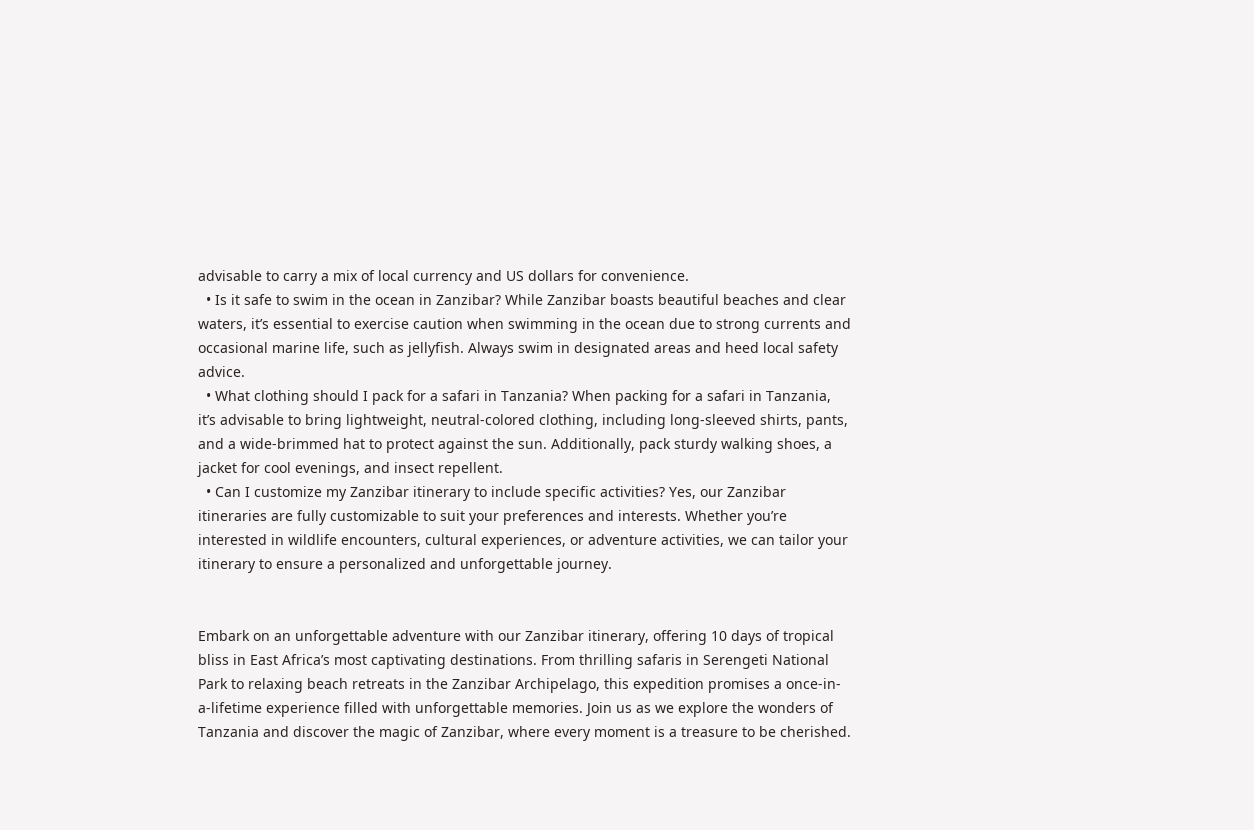advisable to carry a mix of local currency and US dollars for convenience.
  • Is it safe to swim in the ocean in Zanzibar? While Zanzibar boasts beautiful beaches and clear waters, it’s essential to exercise caution when swimming in the ocean due to strong currents and occasional marine life, such as jellyfish. Always swim in designated areas and heed local safety advice.
  • What clothing should I pack for a safari in Tanzania? When packing for a safari in Tanzania, it’s advisable to bring lightweight, neutral-colored clothing, including long-sleeved shirts, pants, and a wide-brimmed hat to protect against the sun. Additionally, pack sturdy walking shoes, a jacket for cool evenings, and insect repellent.
  • Can I customize my Zanzibar itinerary to include specific activities? Yes, our Zanzibar itineraries are fully customizable to suit your preferences and interests. Whether you’re interested in wildlife encounters, cultural experiences, or adventure activities, we can tailor your itinerary to ensure a personalized and unforgettable journey.


Embark on an unforgettable adventure with our Zanzibar itinerary, offering 10 days of tropical bliss in East Africa’s most captivating destinations. From thrilling safaris in Serengeti National Park to relaxing beach retreats in the Zanzibar Archipelago, this expedition promises a once-in-a-lifetime experience filled with unforgettable memories. Join us as we explore the wonders of Tanzania and discover the magic of Zanzibar, where every moment is a treasure to be cherished.